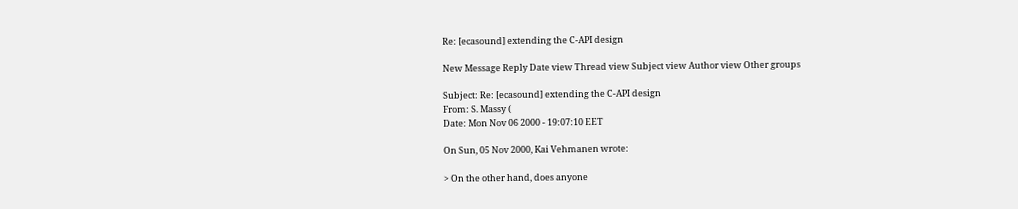Re: [ecasound] extending the C-API design

New Message Reply Date view Thread view Subject view Author view Other groups

Subject: Re: [ecasound] extending the C-API design
From: S. Massy (
Date: Mon Nov 06 2000 - 19:07:10 EET

On Sun, 05 Nov 2000, Kai Vehmanen wrote:

> On the other hand, does anyone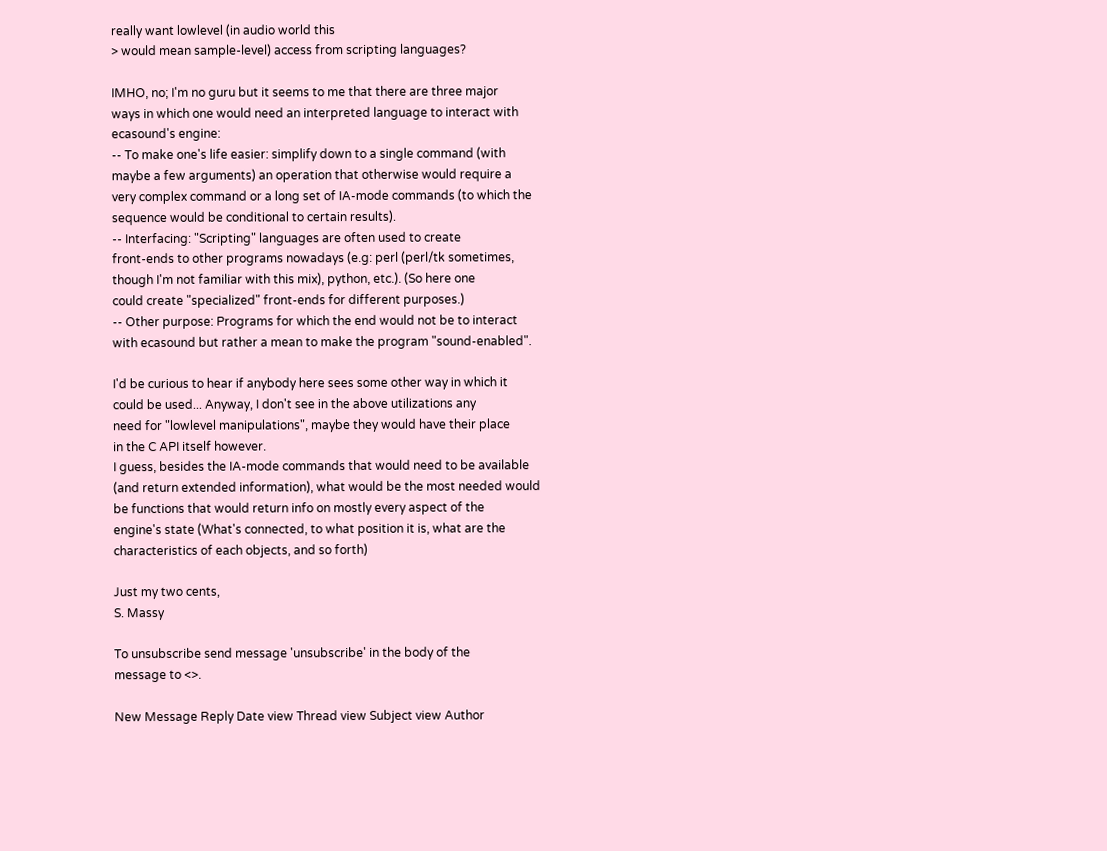really want lowlevel (in audio world this
> would mean sample-level) access from scripting languages?

IMHO, no; I'm no guru but it seems to me that there are three major
ways in which one would need an interpreted language to interact with
ecasound's engine:
-- To make one's life easier: simplify down to a single command (with
maybe a few arguments) an operation that otherwise would require a
very complex command or a long set of IA-mode commands (to which the
sequence would be conditional to certain results).
-- Interfacing: "Scripting" languages are often used to create
front-ends to other programs nowadays (e.g: perl (perl/tk sometimes,
though I'm not familiar with this mix), python, etc.). (So here one
could create "specialized" front-ends for different purposes.)
-- Other purpose: Programs for which the end would not be to interact
with ecasound but rather a mean to make the program "sound-enabled".

I'd be curious to hear if anybody here sees some other way in which it
could be used... Anyway, I don't see in the above utilizations any
need for "lowlevel manipulations", maybe they would have their place
in the C API itself however.
I guess, besides the IA-mode commands that would need to be available
(and return extended information), what would be the most needed would
be functions that would return info on mostly every aspect of the
engine's state (What's connected, to what position it is, what are the
characteristics of each objects, and so forth)

Just my two cents,
S. Massy

To unsubscribe send message 'unsubscribe' in the body of the
message to <>.

New Message Reply Date view Thread view Subject view Author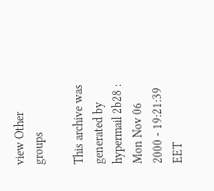view Other groups

This archive was generated by hypermail 2b28 : Mon Nov 06 2000 - 19:21:39 EET